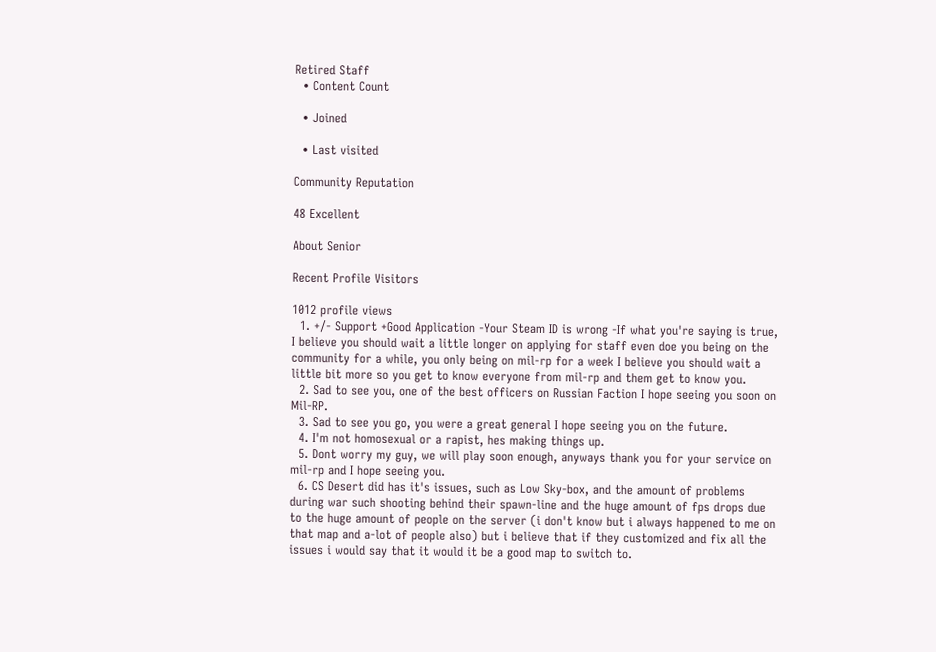Retired Staff
  • Content Count

  • Joined

  • Last visited

Community Reputation

48 Excellent

About Senior

Recent Profile Visitors

1012 profile views
  1. +/- Support +Good Application -Your Steam ID is wrong -If what you're saying is true, I believe you should wait a little longer on applying for staff even doe you being on the community for a while, you only being on mil-rp for a week I believe you should wait a little bit more so you get to know everyone from mil-rp and them get to know you.
  2. Sad to see you, one of the best officers on Russian Faction I hope seeing you soon on Mil-RP.
  3. Sad to see you go, you were a great general I hope seeing you on the future.
  4. I'm not homosexual or a rapist, hes making things up.
  5. Dont worry my guy, we will play soon enough, anyways thank you for your service on mil-rp and I hope seeing you.
  6. CS Desert did has it's issues, such as Low Sky-box, and the amount of problems during war such shooting behind their spawn-line and the huge amount of fps drops due to the huge amount of people on the server (i don't know but i always happened to me on that map and a-lot of people also) but i believe that if they customized and fix all the issues i would say that it would it be a good map to switch to.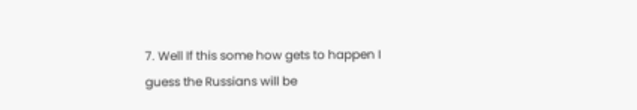7. Well If this some how gets to happen I guess the Russians will be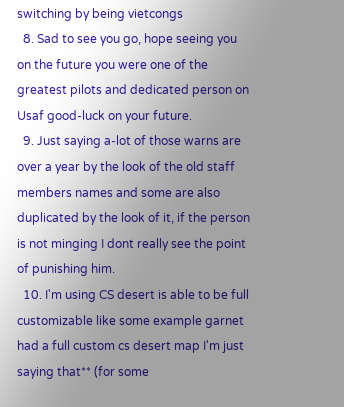switching by being vietcongs
  8. Sad to see you go, hope seeing you on the future you were one of the greatest pilots and dedicated person on Usaf good-luck on your future.
  9. Just saying a-lot of those warns are over a year by the look of the old staff members names and some are also duplicated by the look of it, if the person is not minging I dont really see the point of punishing him.
  10. I'm using CS desert is able to be full customizable like some example garnet had a full custom cs desert map I'm just saying that** (for some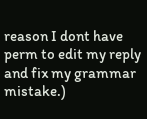reason I dont have perm to edit my reply and fix my grammar mistake.)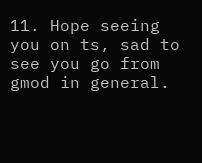11. Hope seeing you on ts, sad to see you go from gmod in general.